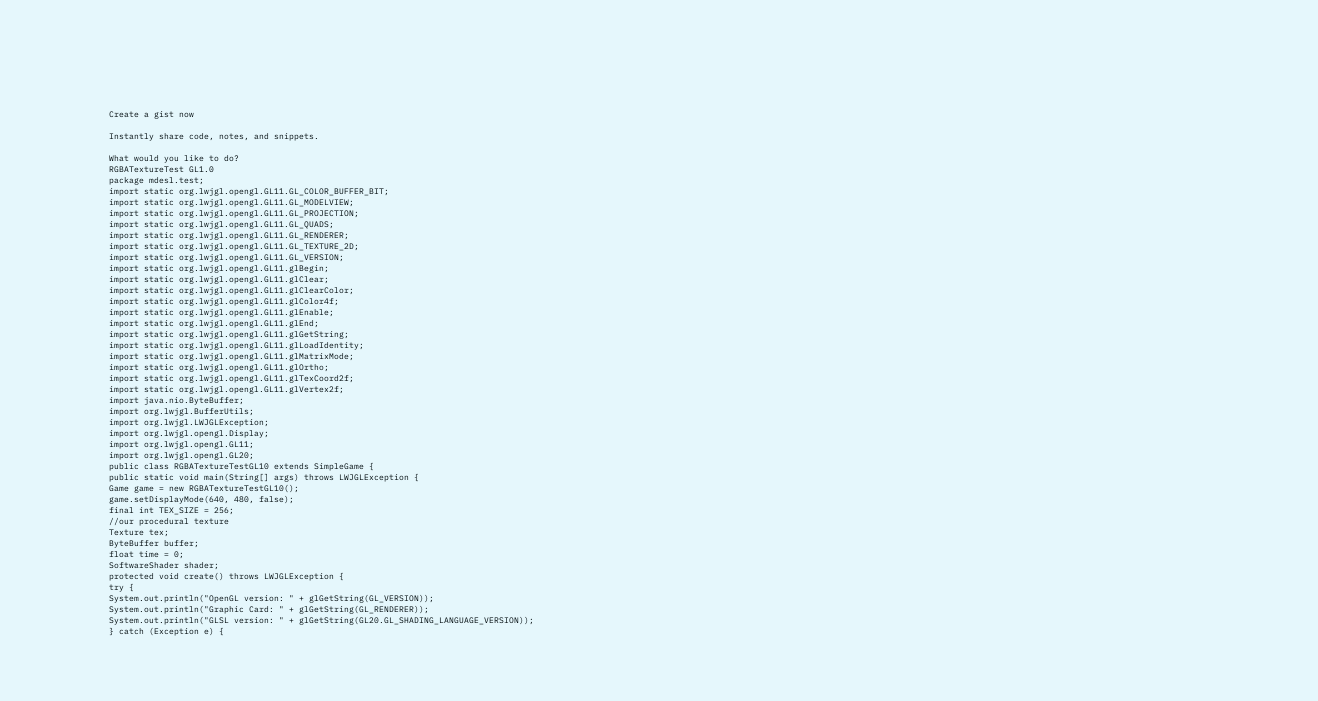Create a gist now

Instantly share code, notes, and snippets.

What would you like to do?
RGBATextureTest GL1.0
package mdesl.test;
import static org.lwjgl.opengl.GL11.GL_COLOR_BUFFER_BIT;
import static org.lwjgl.opengl.GL11.GL_MODELVIEW;
import static org.lwjgl.opengl.GL11.GL_PROJECTION;
import static org.lwjgl.opengl.GL11.GL_QUADS;
import static org.lwjgl.opengl.GL11.GL_RENDERER;
import static org.lwjgl.opengl.GL11.GL_TEXTURE_2D;
import static org.lwjgl.opengl.GL11.GL_VERSION;
import static org.lwjgl.opengl.GL11.glBegin;
import static org.lwjgl.opengl.GL11.glClear;
import static org.lwjgl.opengl.GL11.glClearColor;
import static org.lwjgl.opengl.GL11.glColor4f;
import static org.lwjgl.opengl.GL11.glEnable;
import static org.lwjgl.opengl.GL11.glEnd;
import static org.lwjgl.opengl.GL11.glGetString;
import static org.lwjgl.opengl.GL11.glLoadIdentity;
import static org.lwjgl.opengl.GL11.glMatrixMode;
import static org.lwjgl.opengl.GL11.glOrtho;
import static org.lwjgl.opengl.GL11.glTexCoord2f;
import static org.lwjgl.opengl.GL11.glVertex2f;
import java.nio.ByteBuffer;
import org.lwjgl.BufferUtils;
import org.lwjgl.LWJGLException;
import org.lwjgl.opengl.Display;
import org.lwjgl.opengl.GL11;
import org.lwjgl.opengl.GL20;
public class RGBATextureTestGL10 extends SimpleGame {
public static void main(String[] args) throws LWJGLException {
Game game = new RGBATextureTestGL10();
game.setDisplayMode(640, 480, false);
final int TEX_SIZE = 256;
//our procedural texture
Texture tex;
ByteBuffer buffer;
float time = 0;
SoftwareShader shader;
protected void create() throws LWJGLException {
try {
System.out.println("OpenGL version: " + glGetString(GL_VERSION));
System.out.println("Graphic Card: " + glGetString(GL_RENDERER));
System.out.println("GLSL version: " + glGetString(GL20.GL_SHADING_LANGUAGE_VERSION));
} catch (Exception e) {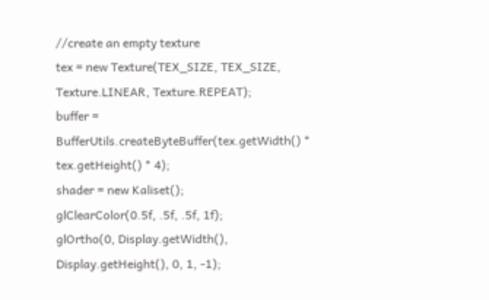//create an empty texture
tex = new Texture(TEX_SIZE, TEX_SIZE, Texture.LINEAR, Texture.REPEAT);
buffer = BufferUtils.createByteBuffer(tex.getWidth() * tex.getHeight() * 4);
shader = new Kaliset();
glClearColor(0.5f, .5f, .5f, 1f);
glOrtho(0, Display.getWidth(), Display.getHeight(), 0, 1, -1);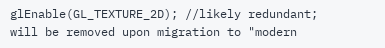glEnable(GL_TEXTURE_2D); //likely redundant; will be removed upon migration to "modern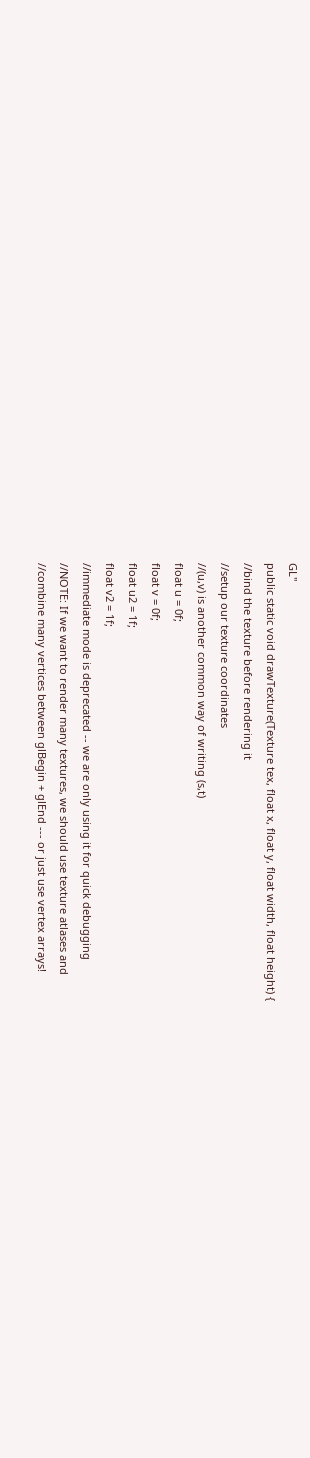GL"
public static void drawTexture(Texture tex, float x, float y, float width, float height) {
//bind the texture before rendering it
//setup our texture coordinates
//(u,v) is another common way of writing (s,t)
float u = 0f;
float v = 0f;
float u2 = 1f;
float v2 = 1f;
//immediate mode is deprecated -- we are only using it for quick debugging
//NOTE: If we want to render many textures, we should use texture atlases and
//combine many vertices between glBegin + glEnd --- or just use vertex arrays!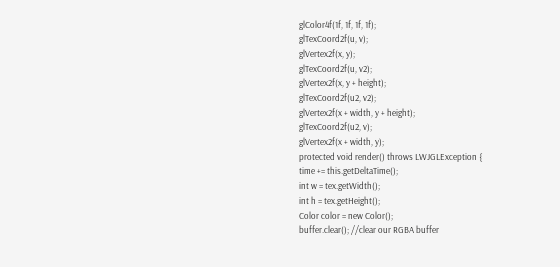glColor4f(1f, 1f, 1f, 1f);
glTexCoord2f(u, v);
glVertex2f(x, y);
glTexCoord2f(u, v2);
glVertex2f(x, y + height);
glTexCoord2f(u2, v2);
glVertex2f(x + width, y + height);
glTexCoord2f(u2, v);
glVertex2f(x + width, y);
protected void render() throws LWJGLException {
time += this.getDeltaTime();
int w = tex.getWidth();
int h = tex.getHeight();
Color color = new Color();
buffer.clear(); //clear our RGBA buffer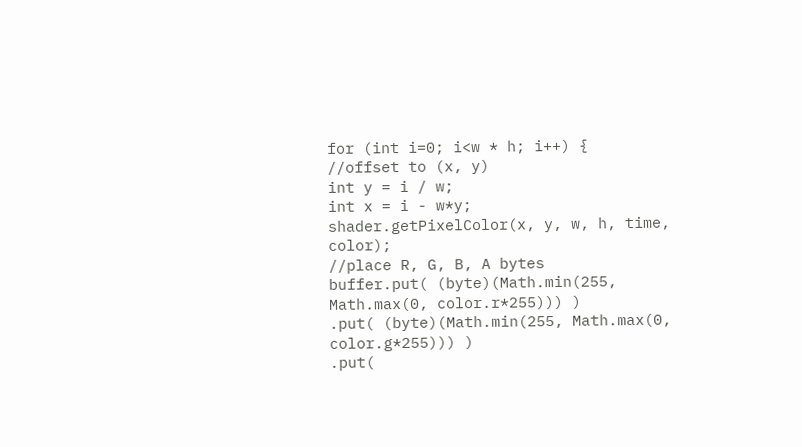for (int i=0; i<w * h; i++) {
//offset to (x, y)
int y = i / w;
int x = i - w*y;
shader.getPixelColor(x, y, w, h, time, color);
//place R, G, B, A bytes
buffer.put( (byte)(Math.min(255, Math.max(0, color.r*255))) )
.put( (byte)(Math.min(255, Math.max(0, color.g*255))) )
.put(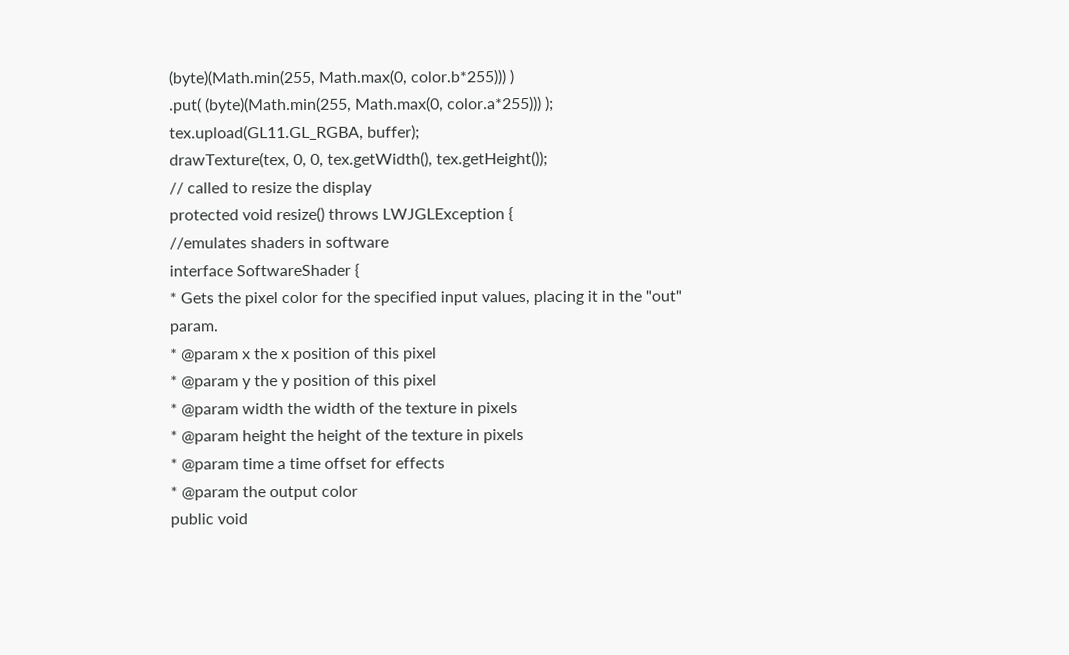(byte)(Math.min(255, Math.max(0, color.b*255))) )
.put( (byte)(Math.min(255, Math.max(0, color.a*255))) );
tex.upload(GL11.GL_RGBA, buffer);
drawTexture(tex, 0, 0, tex.getWidth(), tex.getHeight());
// called to resize the display
protected void resize() throws LWJGLException {
//emulates shaders in software
interface SoftwareShader {
* Gets the pixel color for the specified input values, placing it in the "out" param.
* @param x the x position of this pixel
* @param y the y position of this pixel
* @param width the width of the texture in pixels
* @param height the height of the texture in pixels
* @param time a time offset for effects
* @param the output color
public void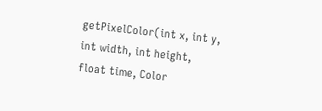getPixelColor(int x, int y, int width, int height, float time, Color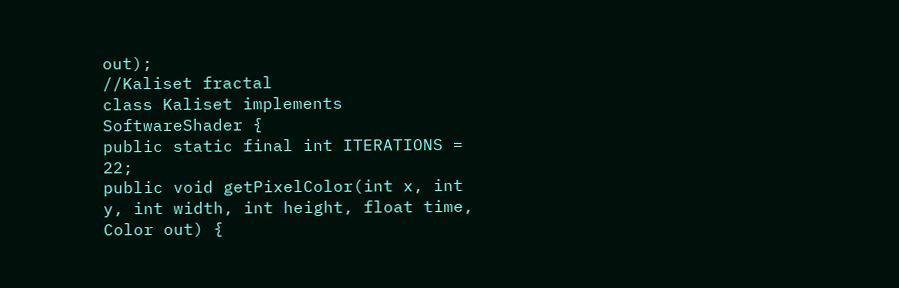out);
//Kaliset fractal
class Kaliset implements SoftwareShader {
public static final int ITERATIONS = 22;
public void getPixelColor(int x, int y, int width, int height, float time, Color out) {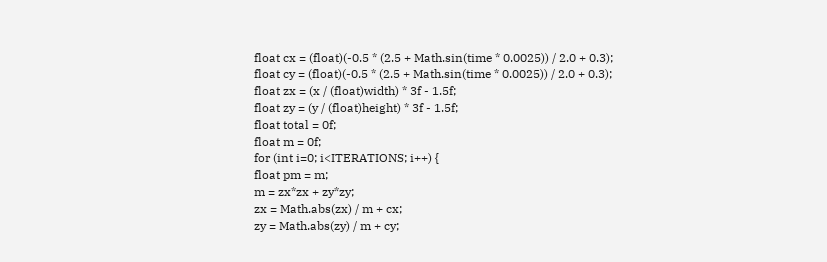float cx = (float)(-0.5 * (2.5 + Math.sin(time * 0.0025)) / 2.0 + 0.3);
float cy = (float)(-0.5 * (2.5 + Math.sin(time * 0.0025)) / 2.0 + 0.3);
float zx = (x / (float)width) * 3f - 1.5f;
float zy = (y / (float)height) * 3f - 1.5f;
float total = 0f;
float m = 0f;
for (int i=0; i<ITERATIONS; i++) {
float pm = m;
m = zx*zx + zy*zy;
zx = Math.abs(zx) / m + cx;
zy = Math.abs(zy) / m + cy;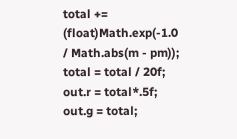total += (float)Math.exp(-1.0 / Math.abs(m - pm));
total = total / 20f;
out.r = total*.5f;
out.g = total;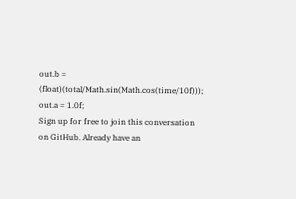out.b = (float)(total/Math.sin(Math.cos(time/10f)));
out.a = 1.0f;
Sign up for free to join this conversation on GitHub. Already have an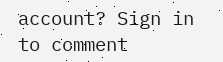account? Sign in to comment